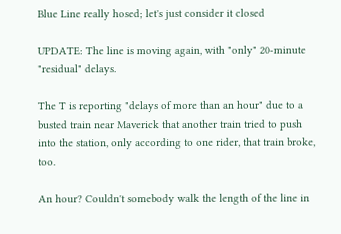Blue Line really hosed; let's just consider it closed

UPDATE: The line is moving again, with "only" 20-minute "residual" delays.

The T is reporting "delays of more than an hour" due to a busted train near Maverick that another train tried to push into the station, only according to one rider, that train broke, too.

An hour? Couldn't somebody walk the length of the line in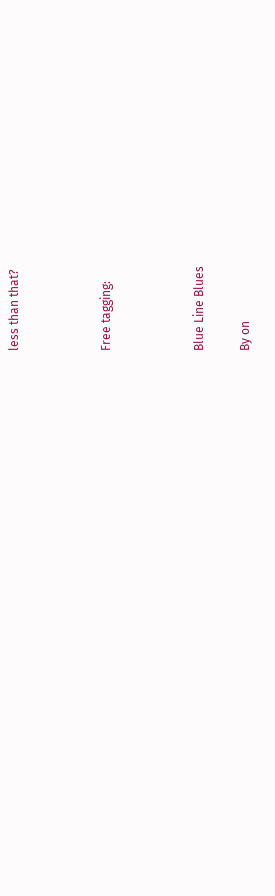less than that?



Free tagging:



Blue Line Blues

By on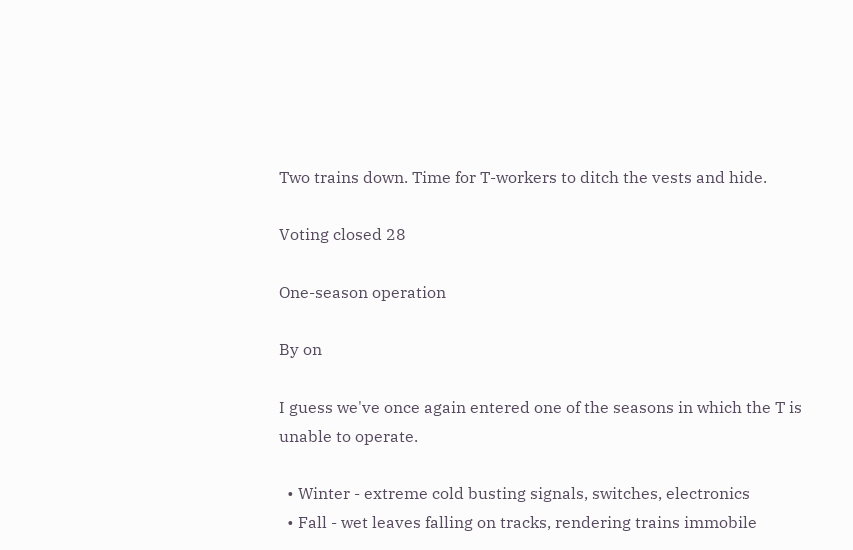Two trains down. Time for T-workers to ditch the vests and hide.

Voting closed 28

One-season operation

By on

I guess we've once again entered one of the seasons in which the T is unable to operate.

  • Winter - extreme cold busting signals, switches, electronics
  • Fall - wet leaves falling on tracks, rendering trains immobile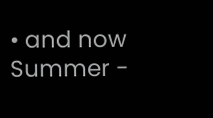• and now Summer -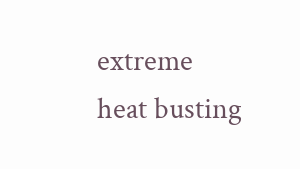extreme heat busting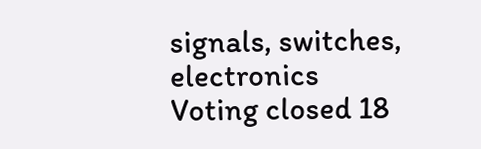signals, switches, electronics
Voting closed 18